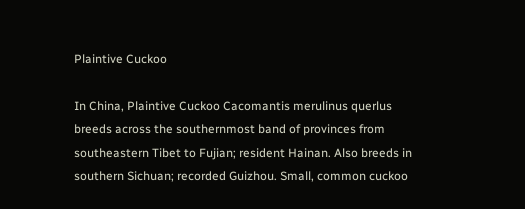Plaintive Cuckoo

In China, Plaintive Cuckoo Cacomantis merulinus querlus breeds across the southernmost band of provinces from southeastern Tibet to Fujian; resident Hainan. Also breeds in southern Sichuan; recorded Guizhou. Small, common cuckoo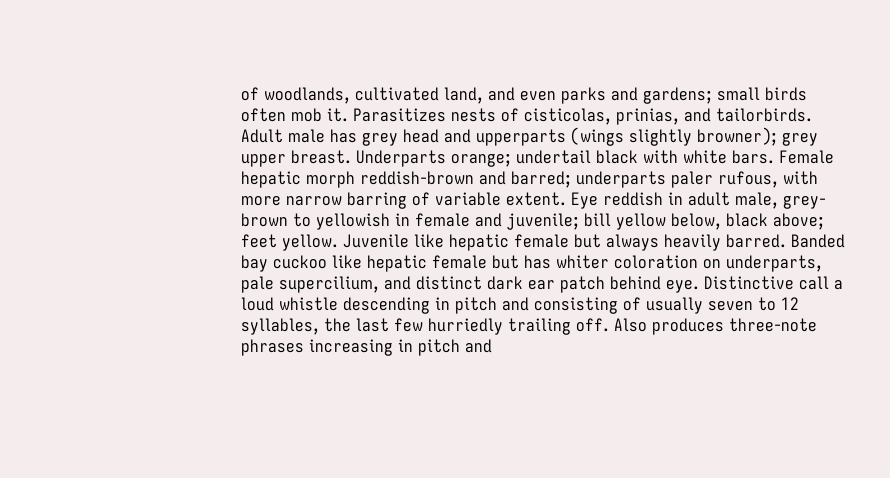of woodlands, cultivated land, and even parks and gardens; small birds often mob it. Parasitizes nests of cisticolas, prinias, and tailorbirds. Adult male has grey head and upperparts (wings slightly browner); grey upper breast. Underparts orange; undertail black with white bars. Female hepatic morph reddish-brown and barred; underparts paler rufous, with more narrow barring of variable extent. Eye reddish in adult male, grey-brown to yellowish in female and juvenile; bill yellow below, black above; feet yellow. Juvenile like hepatic female but always heavily barred. Banded bay cuckoo like hepatic female but has whiter coloration on underparts, pale supercilium, and distinct dark ear patch behind eye. Distinctive call a loud whistle descending in pitch and consisting of usually seven to 12 syllables, the last few hurriedly trailing off. Also produces three-note phrases increasing in pitch and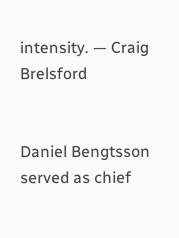intensity. — Craig Brelsford


Daniel Bengtsson served as chief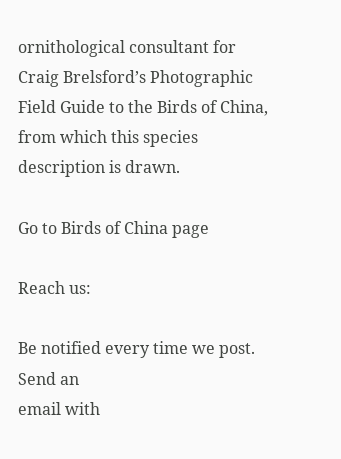ornithological consultant for Craig Brelsford’s Photographic Field Guide to the Birds of China, from which this species description is drawn.

Go to Birds of China page

Reach us:

Be notified every time we post. Send an
email with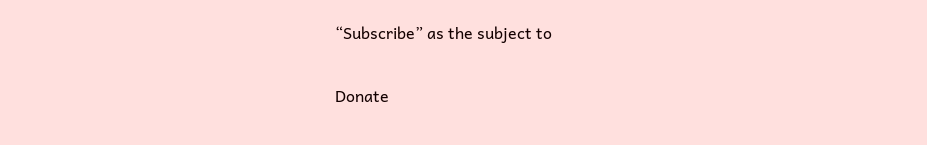“Subscribe” as the subject to

Donate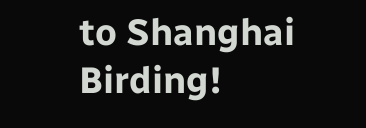to Shanghai Birding!